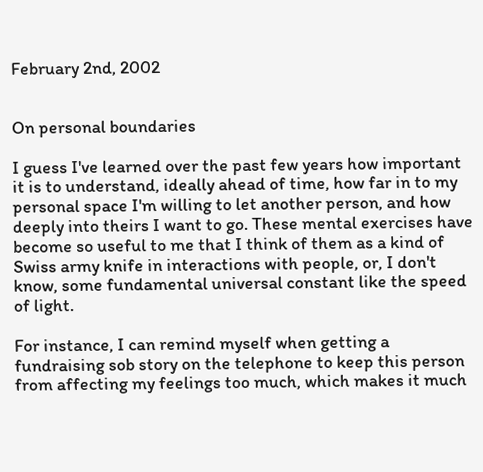February 2nd, 2002


On personal boundaries

I guess I've learned over the past few years how important it is to understand, ideally ahead of time, how far in to my personal space I'm willing to let another person, and how deeply into theirs I want to go. These mental exercises have become so useful to me that I think of them as a kind of Swiss army knife in interactions with people, or, I don't know, some fundamental universal constant like the speed of light.

For instance, I can remind myself when getting a fundraising sob story on the telephone to keep this person from affecting my feelings too much, which makes it much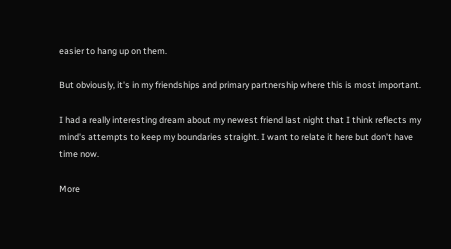easier to hang up on them.

But obviously, it's in my friendships and primary partnership where this is most important.

I had a really interesting dream about my newest friend last night that I think reflects my mind's attempts to keep my boundaries straight. I want to relate it here but don't have time now.

More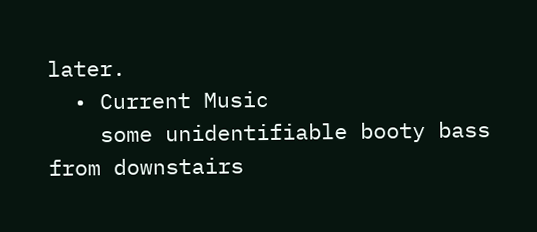later.
  • Current Music
    some unidentifiable booty bass from downstairs